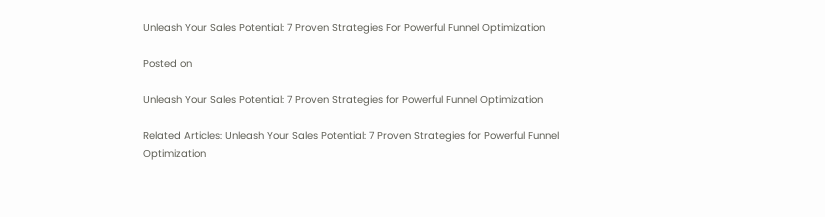Unleash Your Sales Potential: 7 Proven Strategies For Powerful Funnel Optimization

Posted on

Unleash Your Sales Potential: 7 Proven Strategies for Powerful Funnel Optimization

Related Articles: Unleash Your Sales Potential: 7 Proven Strategies for Powerful Funnel Optimization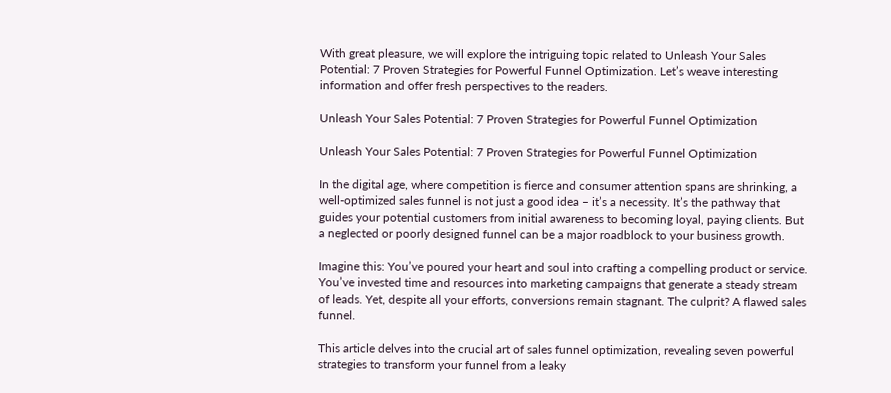With great pleasure, we will explore the intriguing topic related to Unleash Your Sales Potential: 7 Proven Strategies for Powerful Funnel Optimization. Let’s weave interesting information and offer fresh perspectives to the readers.

Unleash Your Sales Potential: 7 Proven Strategies for Powerful Funnel Optimization

Unleash Your Sales Potential: 7 Proven Strategies for Powerful Funnel Optimization

In the digital age, where competition is fierce and consumer attention spans are shrinking, a well-optimized sales funnel is not just a good idea – it’s a necessity. It’s the pathway that guides your potential customers from initial awareness to becoming loyal, paying clients. But a neglected or poorly designed funnel can be a major roadblock to your business growth.

Imagine this: You’ve poured your heart and soul into crafting a compelling product or service. You’ve invested time and resources into marketing campaigns that generate a steady stream of leads. Yet, despite all your efforts, conversions remain stagnant. The culprit? A flawed sales funnel.

This article delves into the crucial art of sales funnel optimization, revealing seven powerful strategies to transform your funnel from a leaky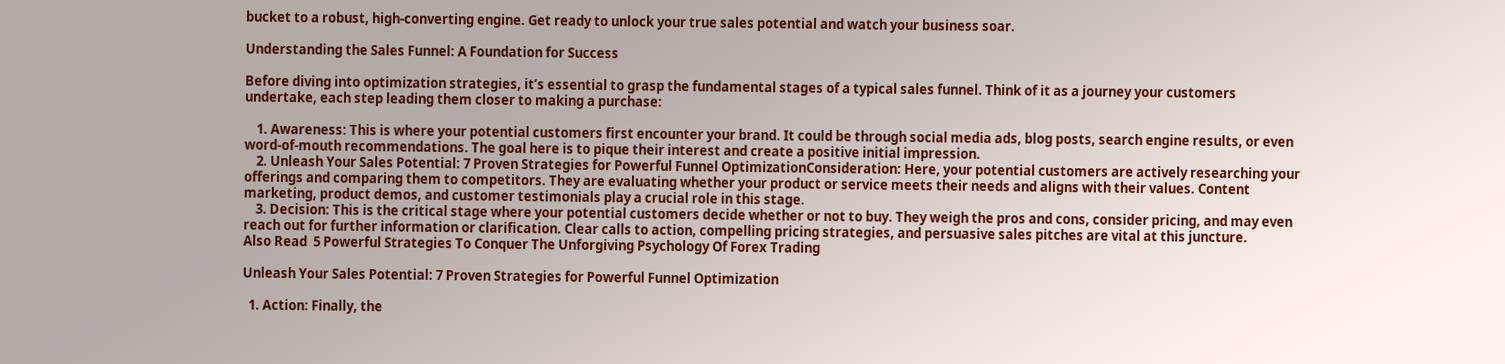bucket to a robust, high-converting engine. Get ready to unlock your true sales potential and watch your business soar.

Understanding the Sales Funnel: A Foundation for Success

Before diving into optimization strategies, it’s essential to grasp the fundamental stages of a typical sales funnel. Think of it as a journey your customers undertake, each step leading them closer to making a purchase:

    1. Awareness: This is where your potential customers first encounter your brand. It could be through social media ads, blog posts, search engine results, or even word-of-mouth recommendations. The goal here is to pique their interest and create a positive initial impression.
    2. Unleash Your Sales Potential: 7 Proven Strategies for Powerful Funnel OptimizationConsideration: Here, your potential customers are actively researching your offerings and comparing them to competitors. They are evaluating whether your product or service meets their needs and aligns with their values. Content marketing, product demos, and customer testimonials play a crucial role in this stage.
    3. Decision: This is the critical stage where your potential customers decide whether or not to buy. They weigh the pros and cons, consider pricing, and may even reach out for further information or clarification. Clear calls to action, compelling pricing strategies, and persuasive sales pitches are vital at this juncture.
Also Read  5 Powerful Strategies To Conquer The Unforgiving Psychology Of Forex Trading

Unleash Your Sales Potential: 7 Proven Strategies for Powerful Funnel Optimization

  1. Action: Finally, the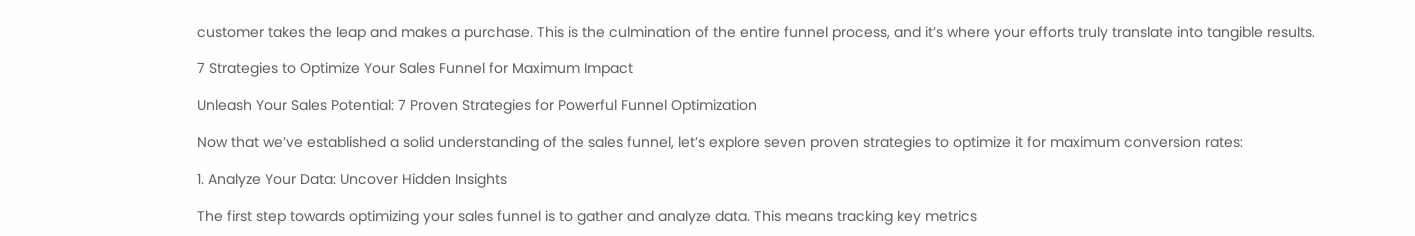customer takes the leap and makes a purchase. This is the culmination of the entire funnel process, and it’s where your efforts truly translate into tangible results.

7 Strategies to Optimize Your Sales Funnel for Maximum Impact

Unleash Your Sales Potential: 7 Proven Strategies for Powerful Funnel Optimization

Now that we’ve established a solid understanding of the sales funnel, let’s explore seven proven strategies to optimize it for maximum conversion rates:

1. Analyze Your Data: Uncover Hidden Insights

The first step towards optimizing your sales funnel is to gather and analyze data. This means tracking key metrics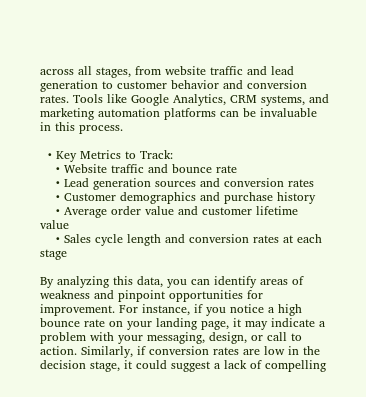across all stages, from website traffic and lead generation to customer behavior and conversion rates. Tools like Google Analytics, CRM systems, and marketing automation platforms can be invaluable in this process.

  • Key Metrics to Track:
    • Website traffic and bounce rate
    • Lead generation sources and conversion rates
    • Customer demographics and purchase history
    • Average order value and customer lifetime value
    • Sales cycle length and conversion rates at each stage

By analyzing this data, you can identify areas of weakness and pinpoint opportunities for improvement. For instance, if you notice a high bounce rate on your landing page, it may indicate a problem with your messaging, design, or call to action. Similarly, if conversion rates are low in the decision stage, it could suggest a lack of compelling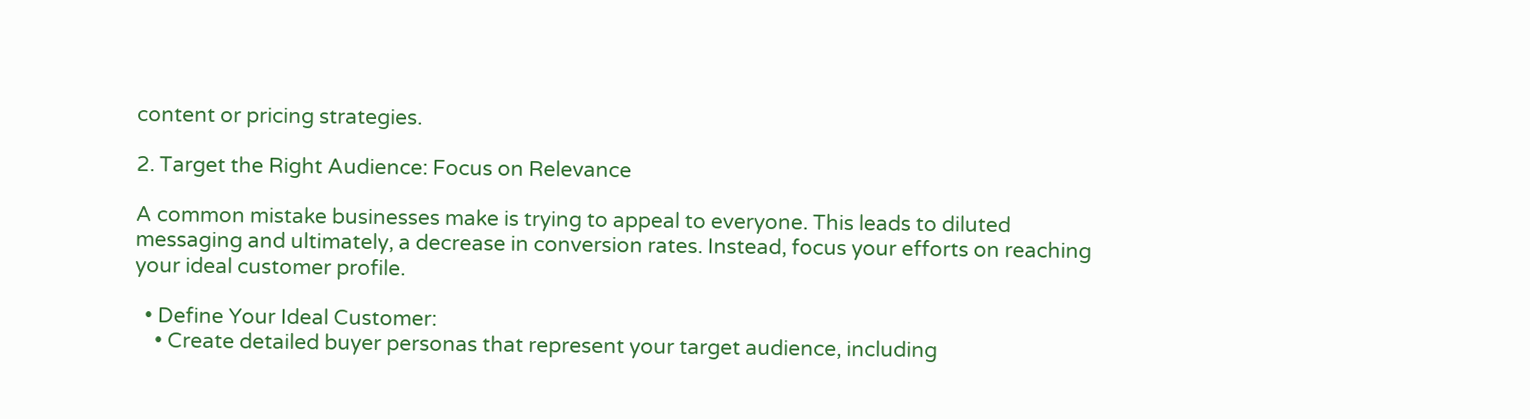content or pricing strategies.

2. Target the Right Audience: Focus on Relevance

A common mistake businesses make is trying to appeal to everyone. This leads to diluted messaging and ultimately, a decrease in conversion rates. Instead, focus your efforts on reaching your ideal customer profile.

  • Define Your Ideal Customer:
    • Create detailed buyer personas that represent your target audience, including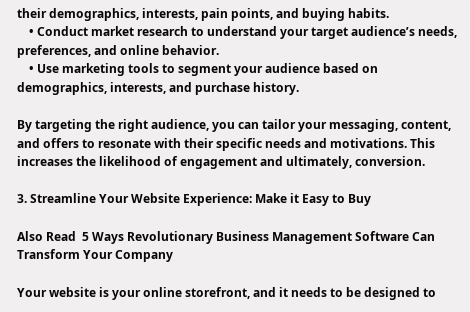their demographics, interests, pain points, and buying habits.
    • Conduct market research to understand your target audience’s needs, preferences, and online behavior.
    • Use marketing tools to segment your audience based on demographics, interests, and purchase history.

By targeting the right audience, you can tailor your messaging, content, and offers to resonate with their specific needs and motivations. This increases the likelihood of engagement and ultimately, conversion.

3. Streamline Your Website Experience: Make it Easy to Buy

Also Read  5 Ways Revolutionary Business Management Software Can Transform Your Company

Your website is your online storefront, and it needs to be designed to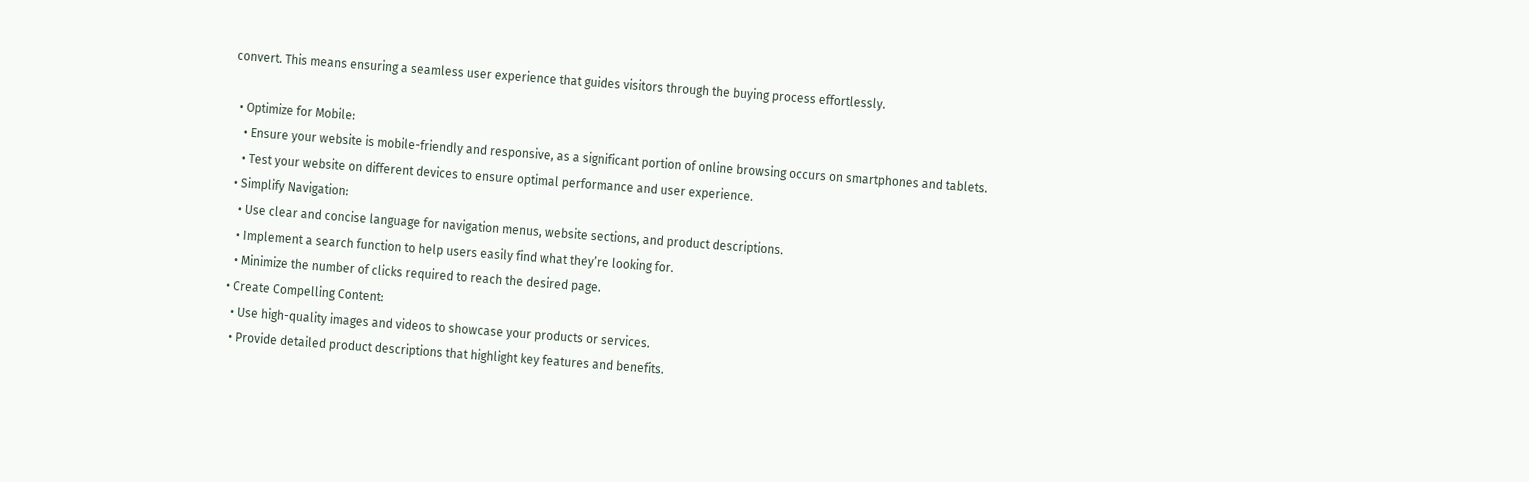convert. This means ensuring a seamless user experience that guides visitors through the buying process effortlessly.

  • Optimize for Mobile:
    • Ensure your website is mobile-friendly and responsive, as a significant portion of online browsing occurs on smartphones and tablets.
    • Test your website on different devices to ensure optimal performance and user experience.
  • Simplify Navigation:
    • Use clear and concise language for navigation menus, website sections, and product descriptions.
    • Implement a search function to help users easily find what they’re looking for.
    • Minimize the number of clicks required to reach the desired page.
  • Create Compelling Content:
    • Use high-quality images and videos to showcase your products or services.
    • Provide detailed product descriptions that highlight key features and benefits.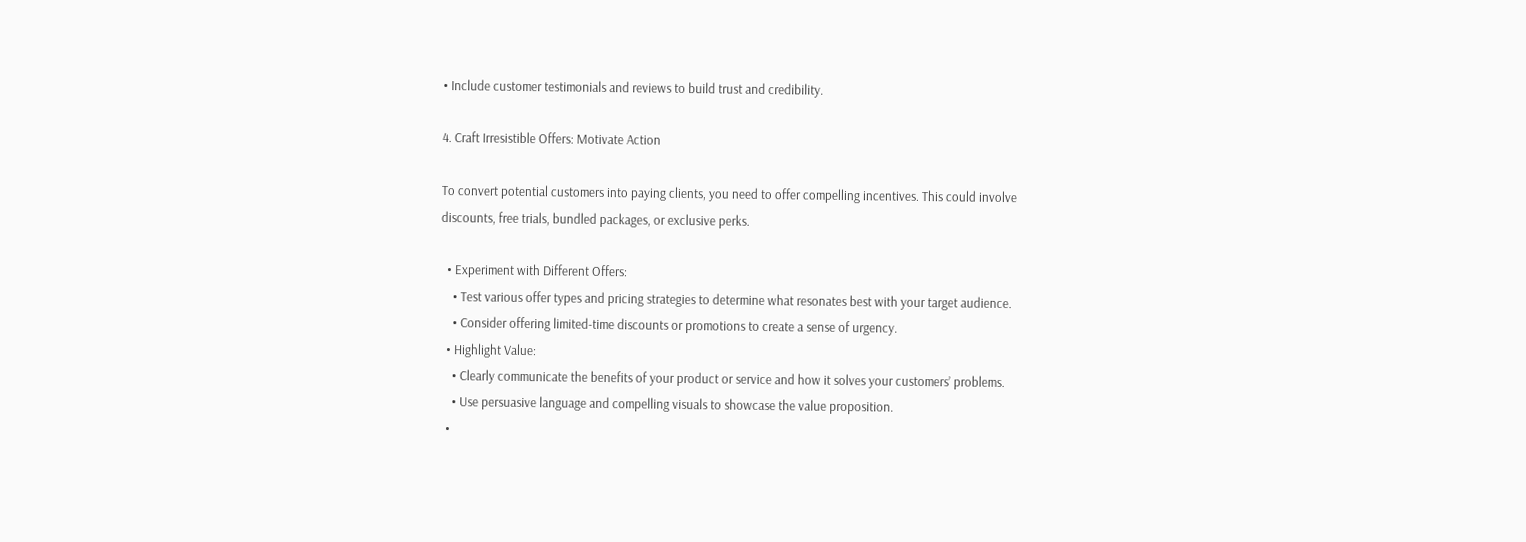• Include customer testimonials and reviews to build trust and credibility.

4. Craft Irresistible Offers: Motivate Action

To convert potential customers into paying clients, you need to offer compelling incentives. This could involve discounts, free trials, bundled packages, or exclusive perks.

  • Experiment with Different Offers:
    • Test various offer types and pricing strategies to determine what resonates best with your target audience.
    • Consider offering limited-time discounts or promotions to create a sense of urgency.
  • Highlight Value:
    • Clearly communicate the benefits of your product or service and how it solves your customers’ problems.
    • Use persuasive language and compelling visuals to showcase the value proposition.
  •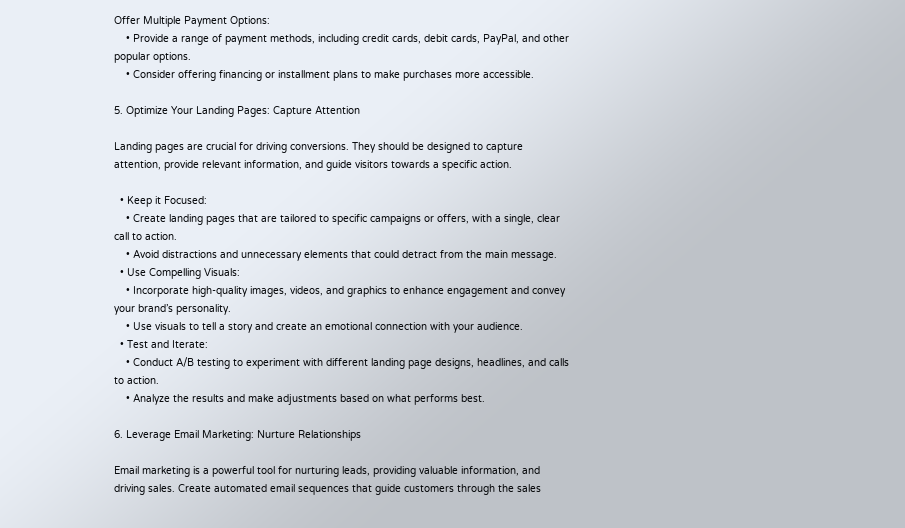Offer Multiple Payment Options:
    • Provide a range of payment methods, including credit cards, debit cards, PayPal, and other popular options.
    • Consider offering financing or installment plans to make purchases more accessible.

5. Optimize Your Landing Pages: Capture Attention

Landing pages are crucial for driving conversions. They should be designed to capture attention, provide relevant information, and guide visitors towards a specific action.

  • Keep it Focused:
    • Create landing pages that are tailored to specific campaigns or offers, with a single, clear call to action.
    • Avoid distractions and unnecessary elements that could detract from the main message.
  • Use Compelling Visuals:
    • Incorporate high-quality images, videos, and graphics to enhance engagement and convey your brand’s personality.
    • Use visuals to tell a story and create an emotional connection with your audience.
  • Test and Iterate:
    • Conduct A/B testing to experiment with different landing page designs, headlines, and calls to action.
    • Analyze the results and make adjustments based on what performs best.

6. Leverage Email Marketing: Nurture Relationships

Email marketing is a powerful tool for nurturing leads, providing valuable information, and driving sales. Create automated email sequences that guide customers through the sales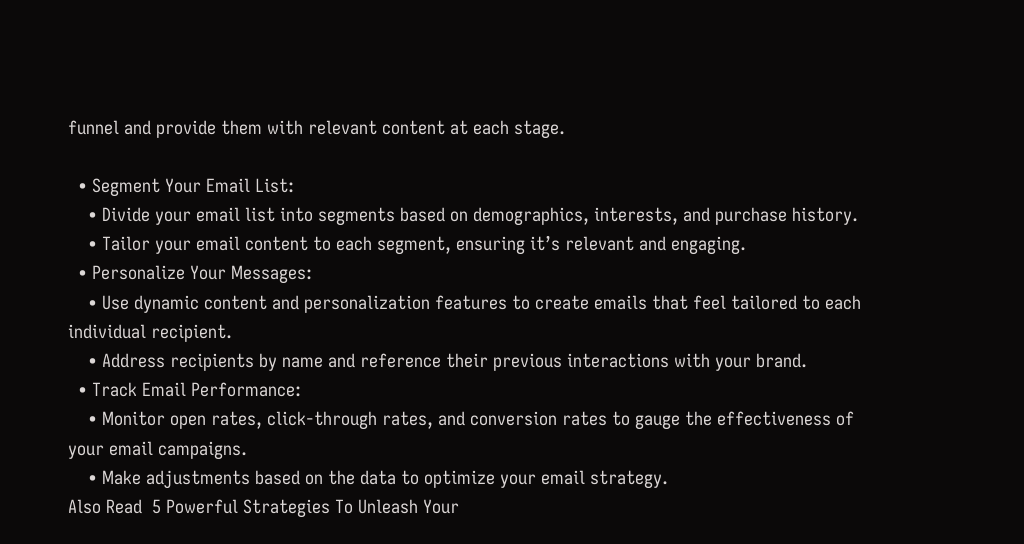funnel and provide them with relevant content at each stage.

  • Segment Your Email List:
    • Divide your email list into segments based on demographics, interests, and purchase history.
    • Tailor your email content to each segment, ensuring it’s relevant and engaging.
  • Personalize Your Messages:
    • Use dynamic content and personalization features to create emails that feel tailored to each individual recipient.
    • Address recipients by name and reference their previous interactions with your brand.
  • Track Email Performance:
    • Monitor open rates, click-through rates, and conversion rates to gauge the effectiveness of your email campaigns.
    • Make adjustments based on the data to optimize your email strategy.
Also Read  5 Powerful Strategies To Unleash Your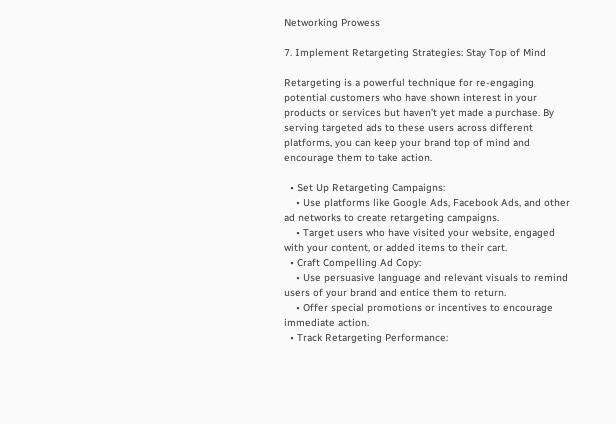Networking Prowess

7. Implement Retargeting Strategies: Stay Top of Mind

Retargeting is a powerful technique for re-engaging potential customers who have shown interest in your products or services but haven’t yet made a purchase. By serving targeted ads to these users across different platforms, you can keep your brand top of mind and encourage them to take action.

  • Set Up Retargeting Campaigns:
    • Use platforms like Google Ads, Facebook Ads, and other ad networks to create retargeting campaigns.
    • Target users who have visited your website, engaged with your content, or added items to their cart.
  • Craft Compelling Ad Copy:
    • Use persuasive language and relevant visuals to remind users of your brand and entice them to return.
    • Offer special promotions or incentives to encourage immediate action.
  • Track Retargeting Performance: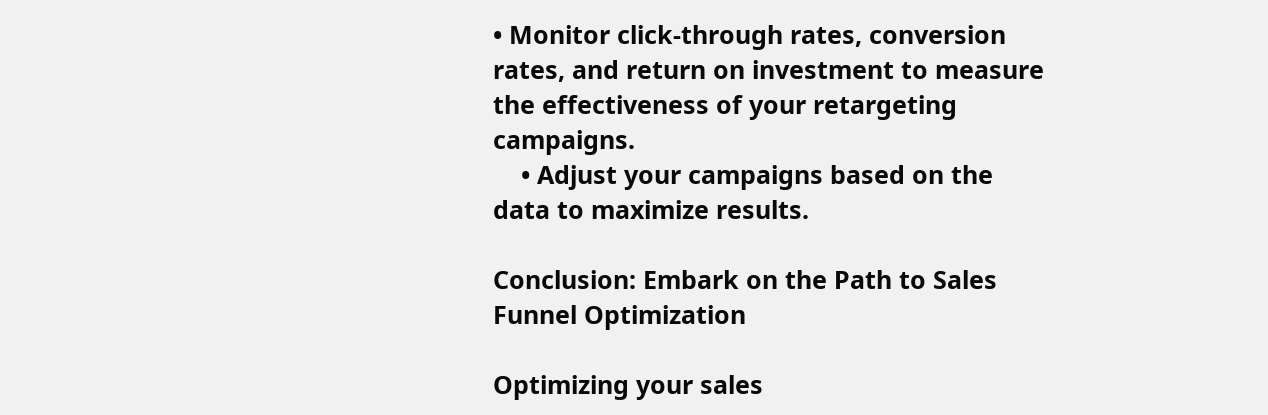• Monitor click-through rates, conversion rates, and return on investment to measure the effectiveness of your retargeting campaigns.
    • Adjust your campaigns based on the data to maximize results.

Conclusion: Embark on the Path to Sales Funnel Optimization

Optimizing your sales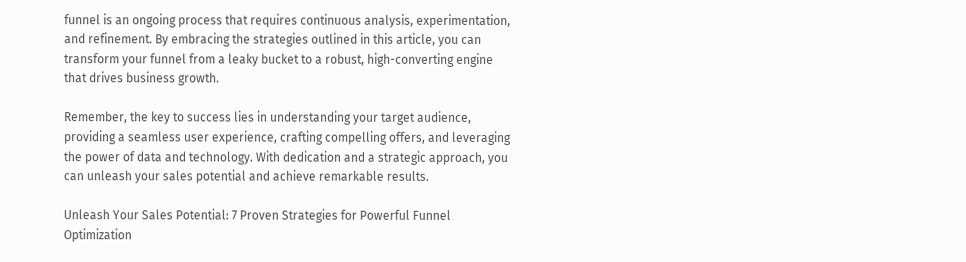funnel is an ongoing process that requires continuous analysis, experimentation, and refinement. By embracing the strategies outlined in this article, you can transform your funnel from a leaky bucket to a robust, high-converting engine that drives business growth.

Remember, the key to success lies in understanding your target audience, providing a seamless user experience, crafting compelling offers, and leveraging the power of data and technology. With dedication and a strategic approach, you can unleash your sales potential and achieve remarkable results.

Unleash Your Sales Potential: 7 Proven Strategies for Powerful Funnel Optimization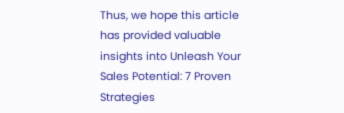Thus, we hope this article has provided valuable insights into Unleash Your Sales Potential: 7 Proven Strategies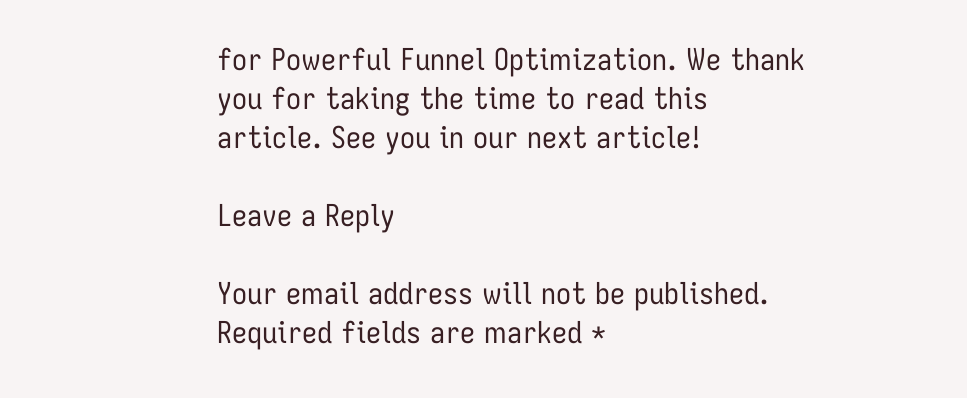for Powerful Funnel Optimization. We thank you for taking the time to read this article. See you in our next article!

Leave a Reply

Your email address will not be published. Required fields are marked *